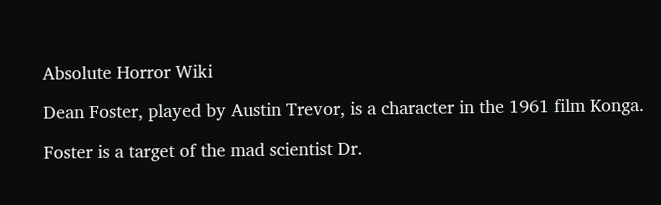Absolute Horror Wiki

Dean Foster, played by Austin Trevor, is a character in the 1961 film Konga.

Foster is a target of the mad scientist Dr.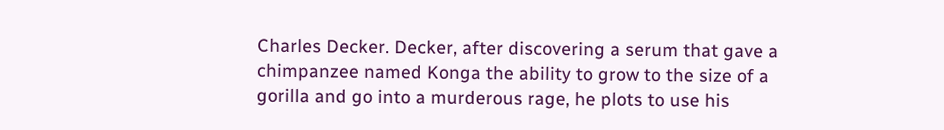Charles Decker. Decker, after discovering a serum that gave a chimpanzee named Konga the ability to grow to the size of a gorilla and go into a murderous rage, he plots to use his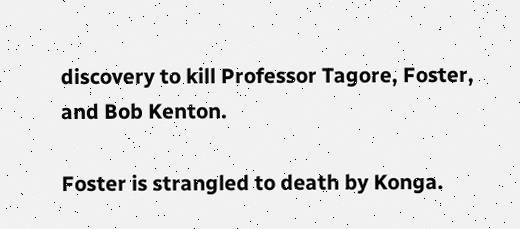discovery to kill Professor Tagore, Foster, and Bob Kenton.

Foster is strangled to death by Konga.